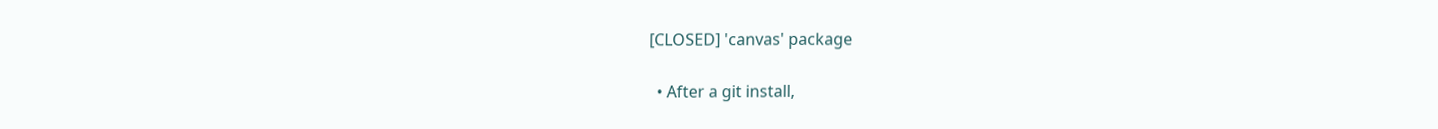[CLOSED] 'canvas' package

  • After a git install,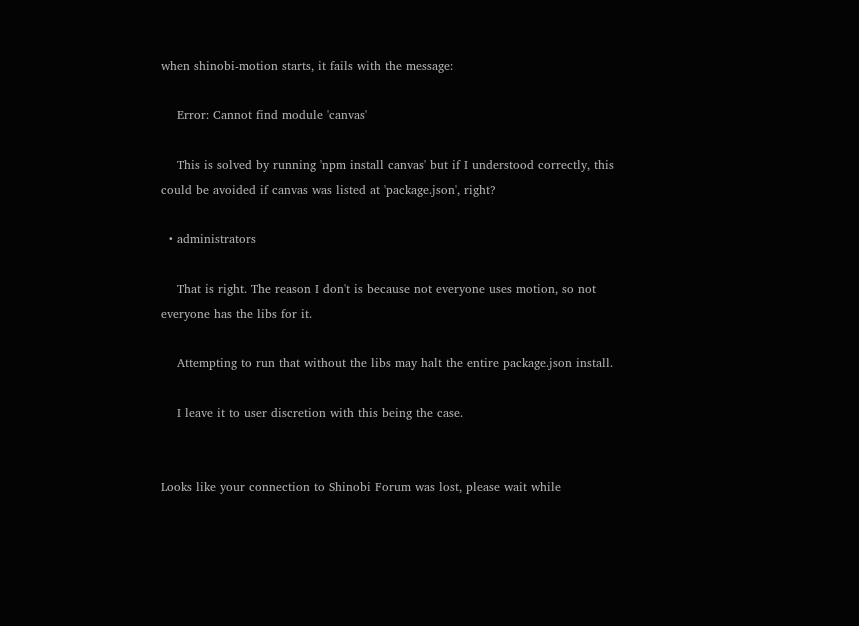when shinobi-motion starts, it fails with the message:

    Error: Cannot find module 'canvas'

    This is solved by running 'npm install canvas' but if I understood correctly, this could be avoided if canvas was listed at 'package.json', right?

  • administrators

    That is right. The reason I don't is because not everyone uses motion, so not everyone has the libs for it.

    Attempting to run that without the libs may halt the entire package.json install.

    I leave it to user discretion with this being the case.


Looks like your connection to Shinobi Forum was lost, please wait while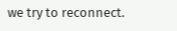we try to reconnect.